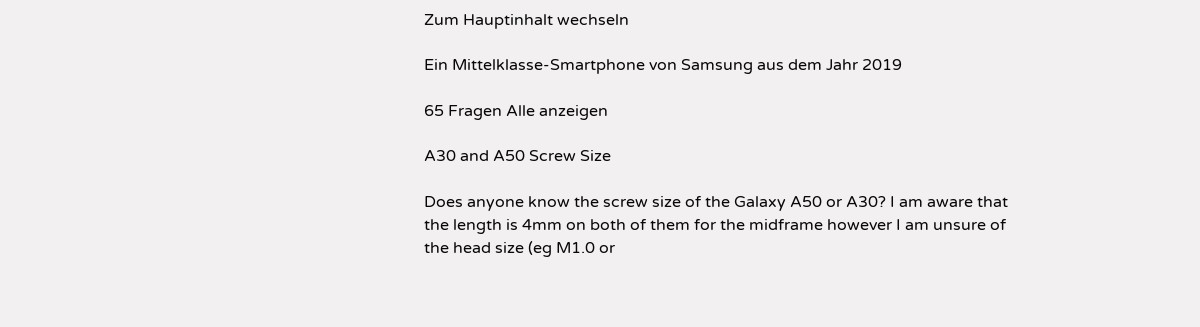Zum Hauptinhalt wechseln

Ein Mittelklasse-Smartphone von Samsung aus dem Jahr 2019

65 Fragen Alle anzeigen

A30 and A50 Screw Size

Does anyone know the screw size of the Galaxy A50 or A30? I am aware that the length is 4mm on both of them for the midframe however I am unsure of the head size (eg M1.0 or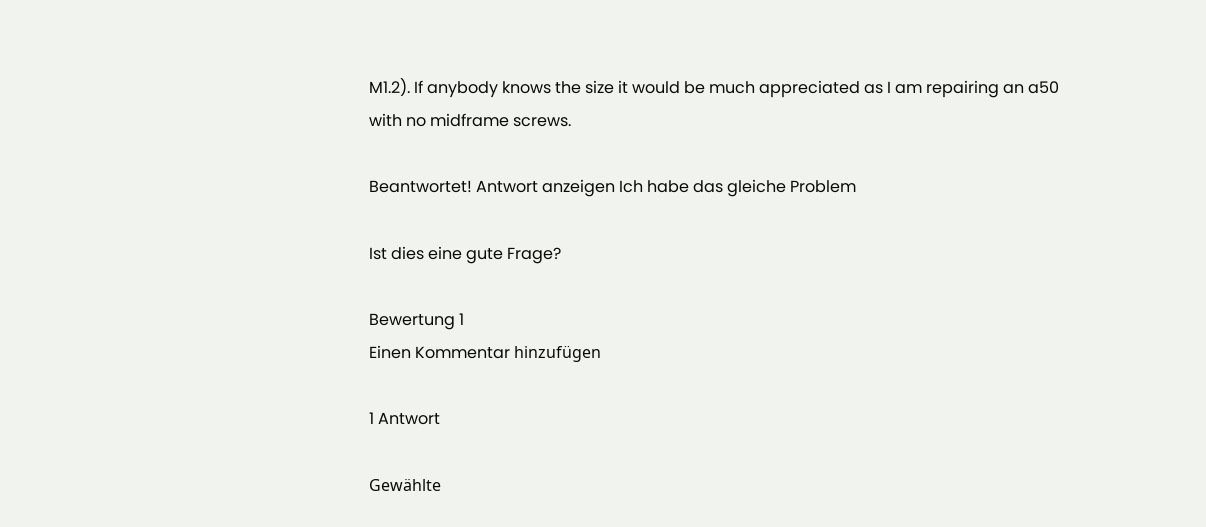M1.2). If anybody knows the size it would be much appreciated as I am repairing an a50 with no midframe screws.

Beantwortet! Antwort anzeigen Ich habe das gleiche Problem

Ist dies eine gute Frage?

Bewertung 1
Einen Kommentar hinzufügen

1 Antwort

Gewählte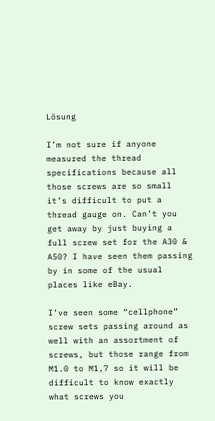Lösung

I’m not sure if anyone measured the thread specifications because all those screws are so small it’s difficult to put a thread gauge on. Can’t you get away by just buying a full screw set for the A30 & A50? I have seen them passing by in some of the usual places like eBay.

I’ve seen some “cellphone” screw sets passing around as well with an assortment of screws, but those range from M1.0 to M1,7 so it will be difficult to know exactly what screws you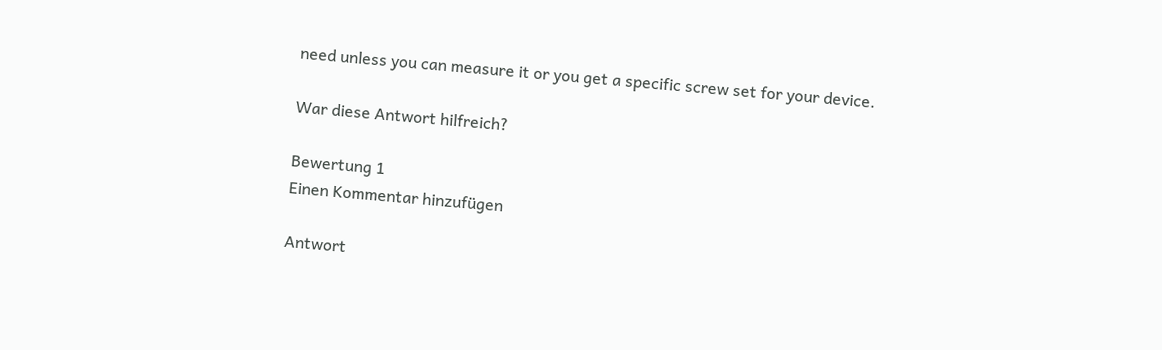need unless you can measure it or you get a specific screw set for your device.

War diese Antwort hilfreich?

Bewertung 1
Einen Kommentar hinzufügen

Antwort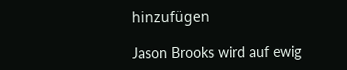hinzufügen

Jason Brooks wird auf ewig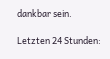dankbar sein.

Letzten 24 Stunden: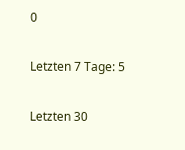0

Letzten 7 Tage: 5

Letzten 30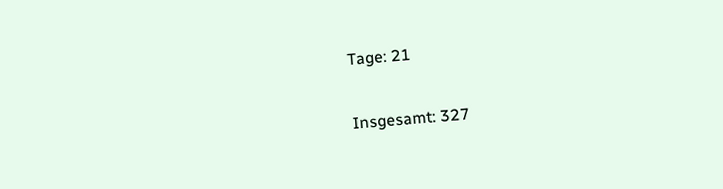Tage: 21

Insgesamt: 327